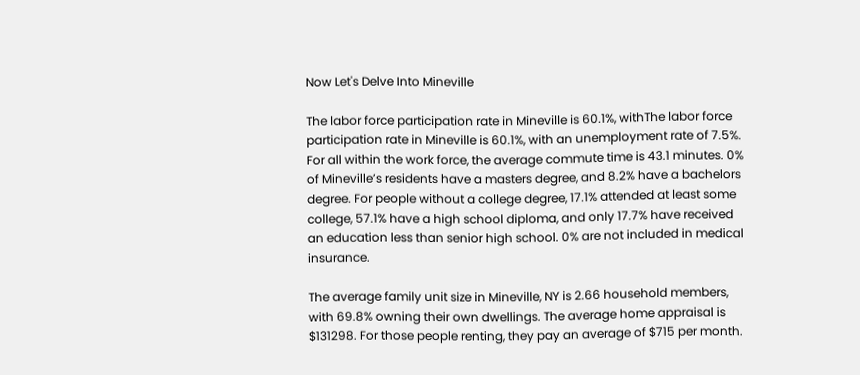Now Let's Delve Into Mineville

The labor force participation rate in Mineville is 60.1%, withThe labor force participation rate in Mineville is 60.1%, with an unemployment rate of 7.5%. For all within the work force, the average commute time is 43.1 minutes. 0% of Mineville’s residents have a masters degree, and 8.2% have a bachelors degree. For people without a college degree, 17.1% attended at least some college, 57.1% have a high school diploma, and only 17.7% have received an education less than senior high school. 0% are not included in medical insurance.

The average family unit size in Mineville, NY is 2.66 household members, with 69.8% owning their own dwellings. The average home appraisal is $131298. For those people renting, they pay an average of $715 per month.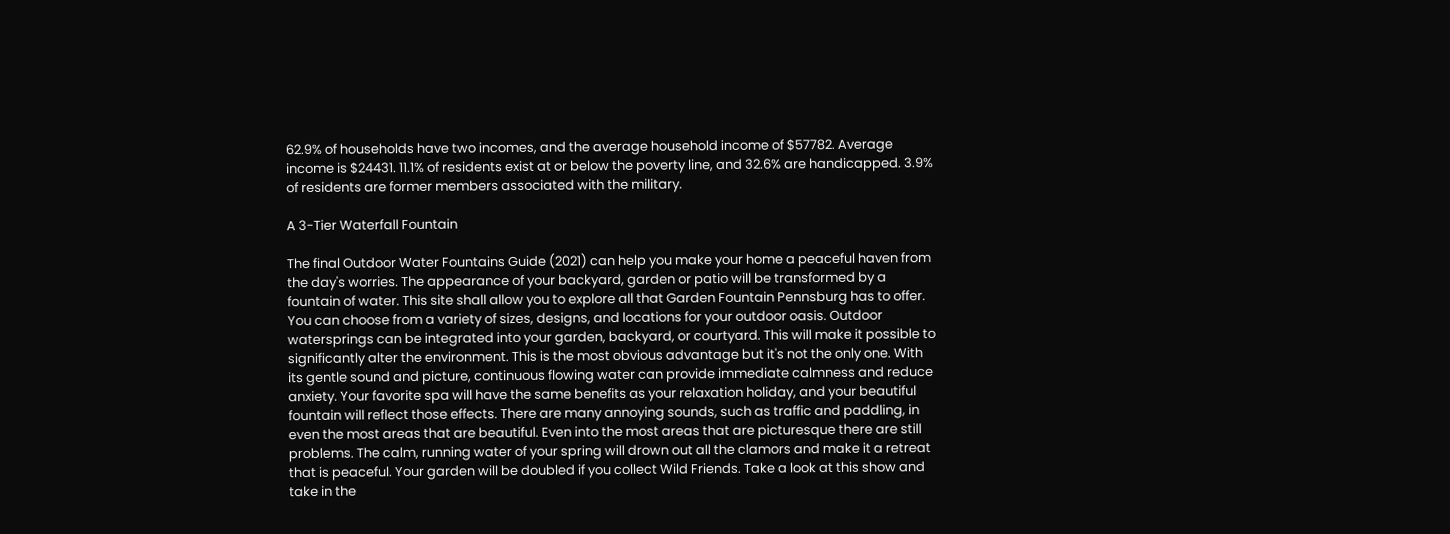62.9% of households have two incomes, and the average household income of $57782. Average income is $24431. 11.1% of residents exist at or below the poverty line, and 32.6% are handicapped. 3.9% of residents are former members associated with the military.

A 3-Tier Waterfall Fountain

The final Outdoor Water Fountains Guide (2021) can help you make your home a peaceful haven from the day's worries. The appearance of your backyard, garden or patio will be transformed by a fountain of water. This site shall allow you to explore all that Garden Fountain Pennsburg has to offer. You can choose from a variety of sizes, designs, and locations for your outdoor oasis. Outdoor watersprings can be integrated into your garden, backyard, or courtyard. This will make it possible to significantly alter the environment. This is the most obvious advantage but it's not the only one. With its gentle sound and picture, continuous flowing water can provide immediate calmness and reduce anxiety. Your favorite spa will have the same benefits as your relaxation holiday, and your beautiful fountain will reflect those effects. There are many annoying sounds, such as traffic and paddling, in even the most areas that are beautiful. Even into the most areas that are picturesque there are still problems. The calm, running water of your spring will drown out all the clamors and make it a retreat that is peaceful. Your garden will be doubled if you collect Wild Friends. Take a look at this show and take in the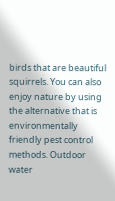birds that are beautiful squirrels. You can also enjoy nature by using the alternative that is environmentally friendly pest control methods. Outdoor water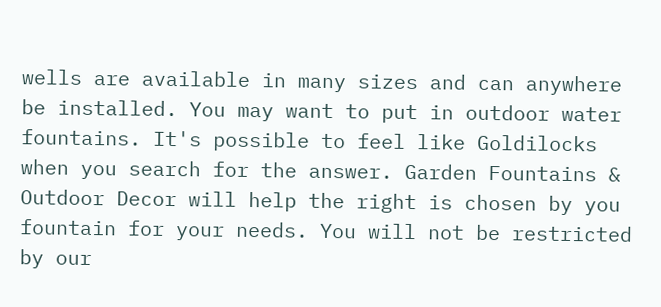wells are available in many sizes and can anywhere be installed. You may want to put in outdoor water fountains. It's possible to feel like Goldilocks when you search for the answer. Garden Fountains & Outdoor Decor will help the right is chosen by you fountain for your needs. You will not be restricted by our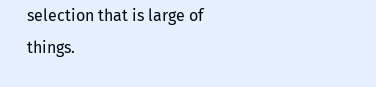selection that is large of things.